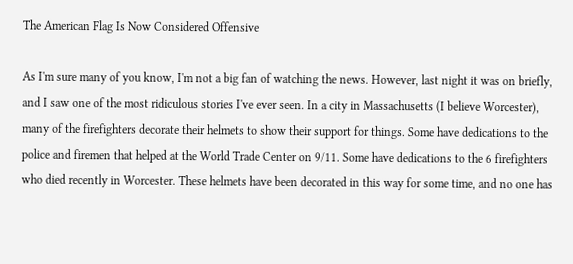The American Flag Is Now Considered Offensive

As I'm sure many of you know, I'm not a big fan of watching the news. However, last night it was on briefly, and I saw one of the most ridiculous stories I've ever seen. In a city in Massachusetts (I believe Worcester), many of the firefighters decorate their helmets to show their support for things. Some have dedications to the police and firemen that helped at the World Trade Center on 9/11. Some have dedications to the 6 firefighters who died recently in Worcester. These helmets have been decorated in this way for some time, and no one has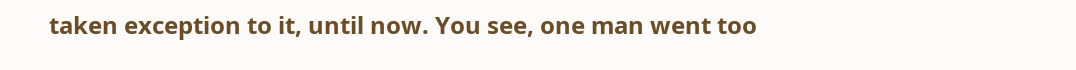taken exception to it, until now. You see, one man went too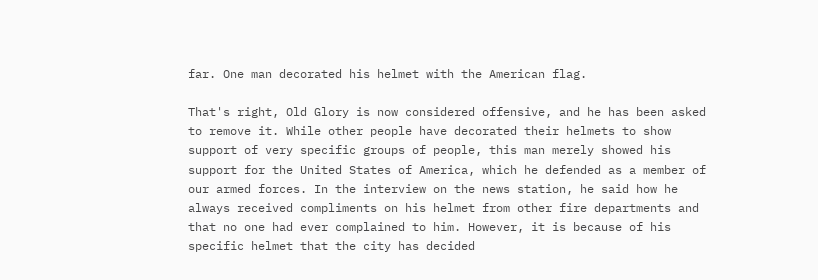far. One man decorated his helmet with the American flag.

That's right, Old Glory is now considered offensive, and he has been asked to remove it. While other people have decorated their helmets to show support of very specific groups of people, this man merely showed his support for the United States of America, which he defended as a member of our armed forces. In the interview on the news station, he said how he always received compliments on his helmet from other fire departments and that no one had ever complained to him. However, it is because of his specific helmet that the city has decided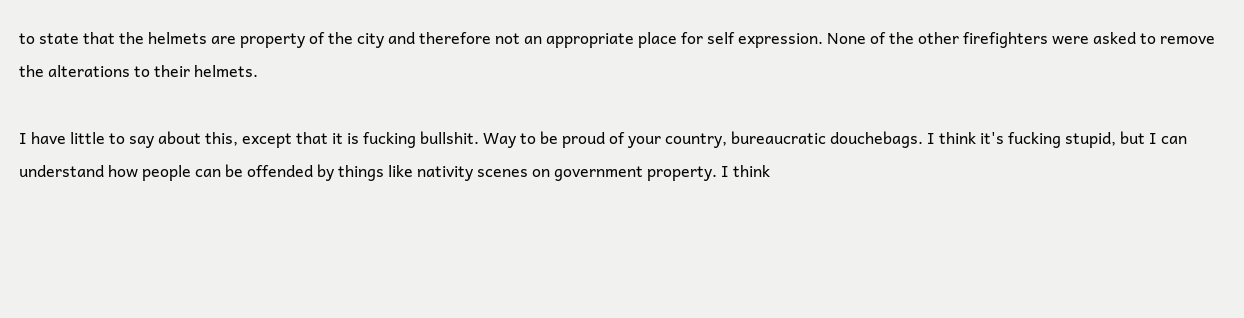to state that the helmets are property of the city and therefore not an appropriate place for self expression. None of the other firefighters were asked to remove the alterations to their helmets.

I have little to say about this, except that it is fucking bullshit. Way to be proud of your country, bureaucratic douchebags. I think it's fucking stupid, but I can understand how people can be offended by things like nativity scenes on government property. I think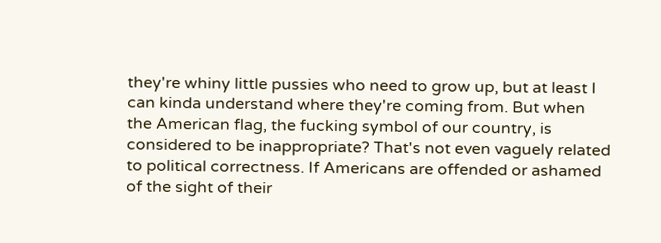they're whiny little pussies who need to grow up, but at least I can kinda understand where they're coming from. But when the American flag, the fucking symbol of our country, is considered to be inappropriate? That's not even vaguely related to political correctness. If Americans are offended or ashamed of the sight of their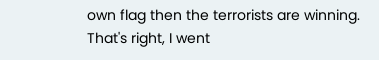own flag then the terrorists are winning. That's right, I went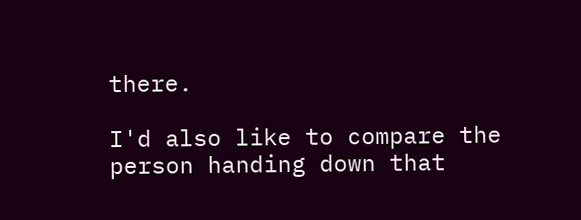there.

I'd also like to compare the person handing down that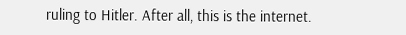ruling to Hitler. After all, this is the internet.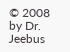© 2008 by Dr. Jeebus